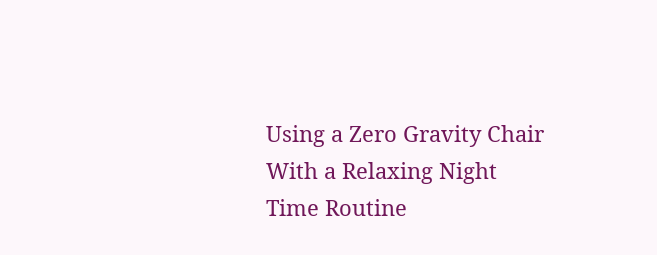Using a Zero Gravity Chair With a Relaxing Night Time Routine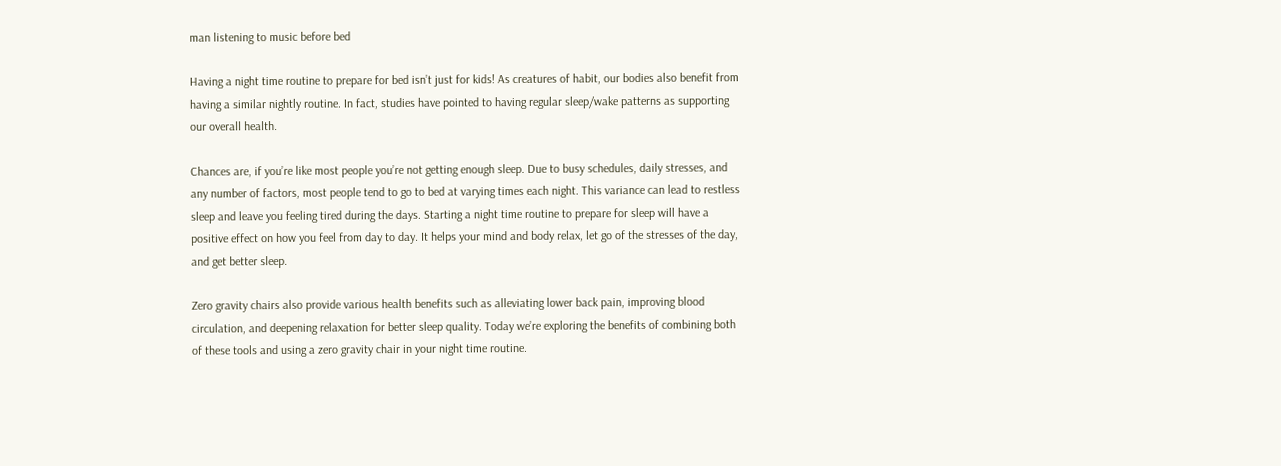man listening to music before bed

Having a night time routine to prepare for bed isn’t just for kids! As creatures of habit, our bodies also benefit from having a similar nightly routine. In fact, studies have pointed to having regular sleep/wake patterns as supporting our overall health.

Chances are, if you’re like most people you’re not getting enough sleep. Due to busy schedules, daily stresses, and any number of factors, most people tend to go to bed at varying times each night. This variance can lead to restless sleep and leave you feeling tired during the days. Starting a night time routine to prepare for sleep will have a positive effect on how you feel from day to day. It helps your mind and body relax, let go of the stresses of the day, and get better sleep.

Zero gravity chairs also provide various health benefits such as alleviating lower back pain, improving blood circulation, and deepening relaxation for better sleep quality. Today we’re exploring the benefits of combining both of these tools and using a zero gravity chair in your night time routine.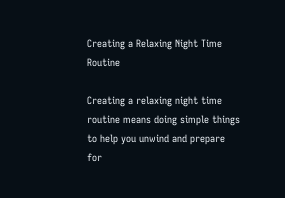Creating a Relaxing Night Time Routine

Creating a relaxing night time routine means doing simple things to help you unwind and prepare for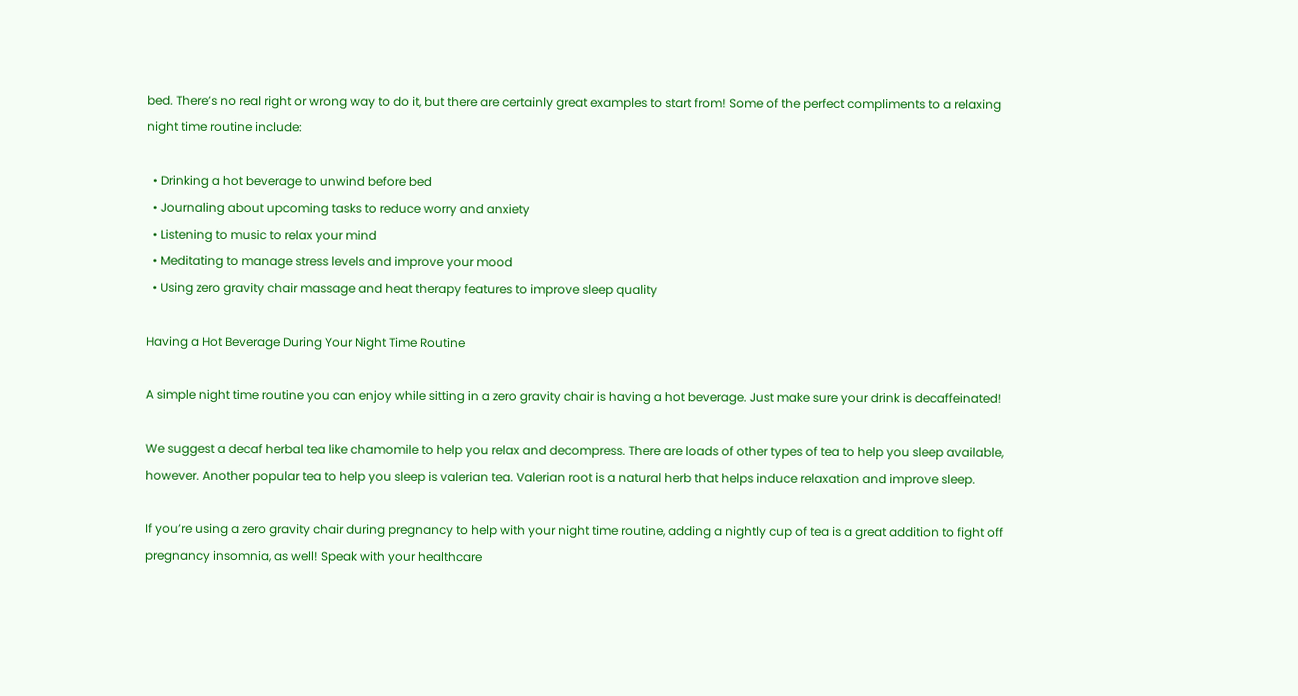bed. There’s no real right or wrong way to do it, but there are certainly great examples to start from! Some of the perfect compliments to a relaxing night time routine include:

  • Drinking a hot beverage to unwind before bed
  • Journaling about upcoming tasks to reduce worry and anxiety
  • Listening to music to relax your mind
  • Meditating to manage stress levels and improve your mood
  • Using zero gravity chair massage and heat therapy features to improve sleep quality

Having a Hot Beverage During Your Night Time Routine

A simple night time routine you can enjoy while sitting in a zero gravity chair is having a hot beverage. Just make sure your drink is decaffeinated!

We suggest a decaf herbal tea like chamomile to help you relax and decompress. There are loads of other types of tea to help you sleep available, however. Another popular tea to help you sleep is valerian tea. Valerian root is a natural herb that helps induce relaxation and improve sleep.

If you’re using a zero gravity chair during pregnancy to help with your night time routine, adding a nightly cup of tea is a great addition to fight off pregnancy insomnia, as well! Speak with your healthcare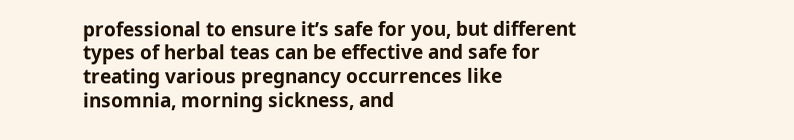professional to ensure it’s safe for you, but different types of herbal teas can be effective and safe for treating various pregnancy occurrences like insomnia, morning sickness, and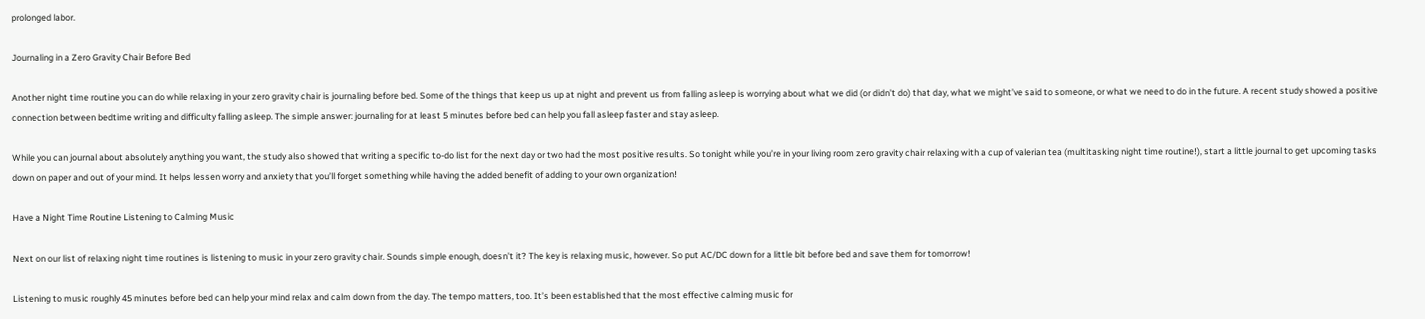prolonged labor.

Journaling in a Zero Gravity Chair Before Bed

Another night time routine you can do while relaxing in your zero gravity chair is journaling before bed. Some of the things that keep us up at night and prevent us from falling asleep is worrying about what we did (or didn’t do) that day, what we might’ve said to someone, or what we need to do in the future. A recent study showed a positive connection between bedtime writing and difficulty falling asleep. The simple answer: journaling for at least 5 minutes before bed can help you fall asleep faster and stay asleep.

While you can journal about absolutely anything you want, the study also showed that writing a specific to-do list for the next day or two had the most positive results. So tonight while you’re in your living room zero gravity chair relaxing with a cup of valerian tea (multitasking night time routine!), start a little journal to get upcoming tasks down on paper and out of your mind. It helps lessen worry and anxiety that you’ll forget something while having the added benefit of adding to your own organization!

Have a Night Time Routine Listening to Calming Music

Next on our list of relaxing night time routines is listening to music in your zero gravity chair. Sounds simple enough, doesn’t it? The key is relaxing music, however. So put AC/DC down for a little bit before bed and save them for tomorrow!

Listening to music roughly 45 minutes before bed can help your mind relax and calm down from the day. The tempo matters, too. It’s been established that the most effective calming music for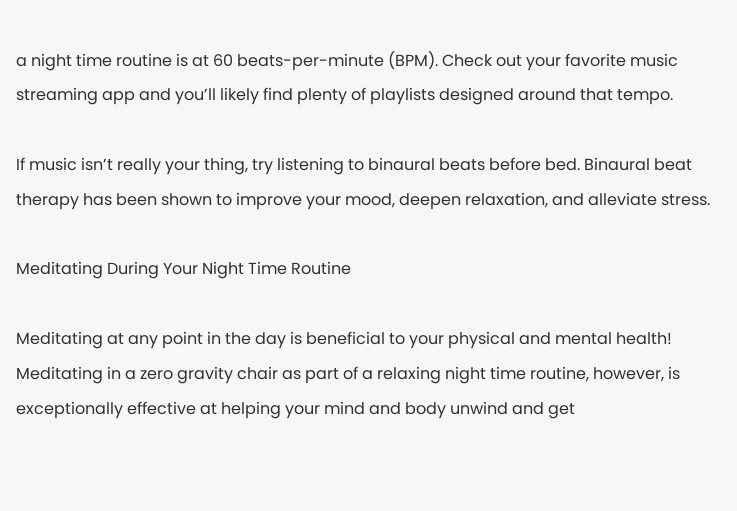a night time routine is at 60 beats-per-minute (BPM). Check out your favorite music streaming app and you’ll likely find plenty of playlists designed around that tempo.

If music isn’t really your thing, try listening to binaural beats before bed. Binaural beat therapy has been shown to improve your mood, deepen relaxation, and alleviate stress.

Meditating During Your Night Time Routine

Meditating at any point in the day is beneficial to your physical and mental health! Meditating in a zero gravity chair as part of a relaxing night time routine, however, is exceptionally effective at helping your mind and body unwind and get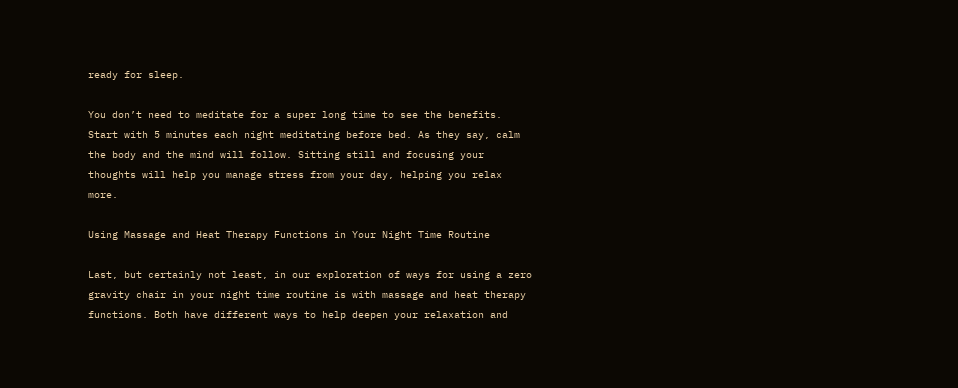ready for sleep.

You don’t need to meditate for a super long time to see the benefits. Start with 5 minutes each night meditating before bed. As they say, calm the body and the mind will follow. Sitting still and focusing your thoughts will help you manage stress from your day, helping you relax more.

Using Massage and Heat Therapy Functions in Your Night Time Routine

Last, but certainly not least, in our exploration of ways for using a zero gravity chair in your night time routine is with massage and heat therapy functions. Both have different ways to help deepen your relaxation and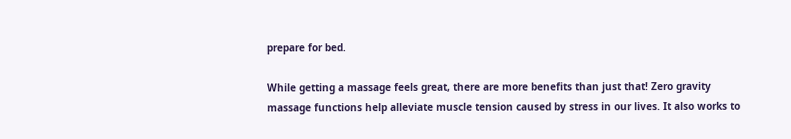prepare for bed.

While getting a massage feels great, there are more benefits than just that! Zero gravity massage functions help alleviate muscle tension caused by stress in our lives. It also works to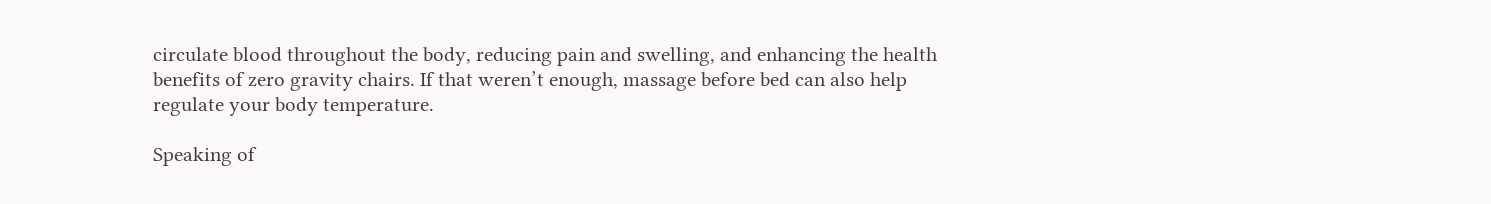circulate blood throughout the body, reducing pain and swelling, and enhancing the health benefits of zero gravity chairs. If that weren’t enough, massage before bed can also help regulate your body temperature.

Speaking of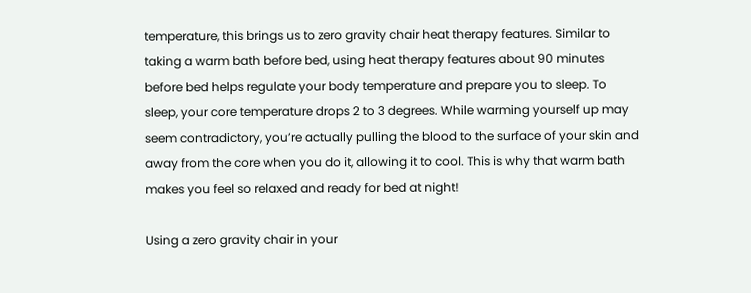temperature, this brings us to zero gravity chair heat therapy features. Similar to taking a warm bath before bed, using heat therapy features about 90 minutes before bed helps regulate your body temperature and prepare you to sleep. To sleep, your core temperature drops 2 to 3 degrees. While warming yourself up may seem contradictory, you’re actually pulling the blood to the surface of your skin and away from the core when you do it, allowing it to cool. This is why that warm bath makes you feel so relaxed and ready for bed at night!

Using a zero gravity chair in your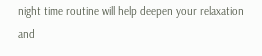night time routine will help deepen your relaxation and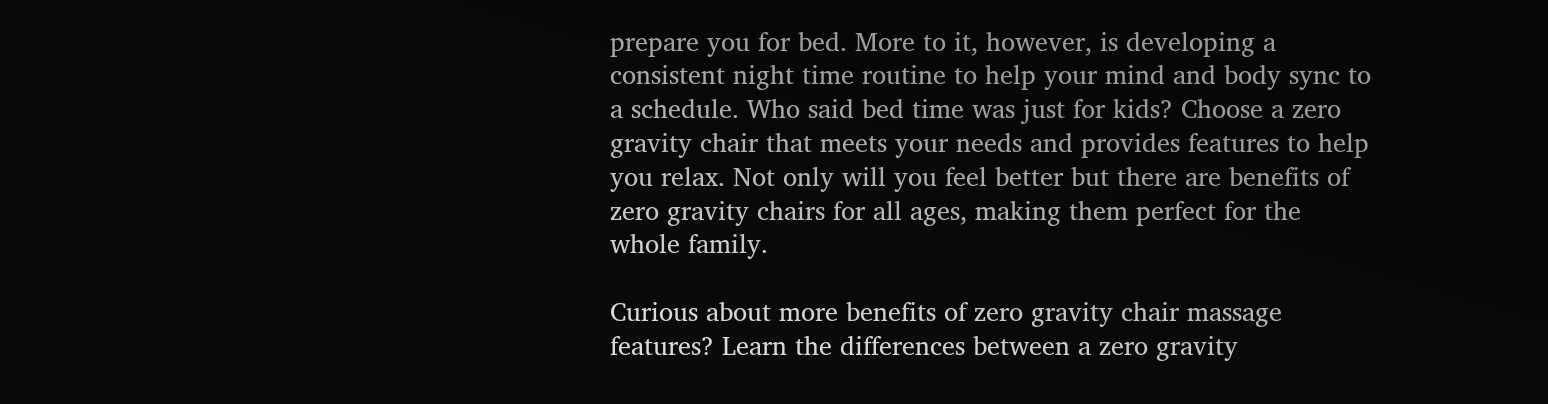prepare you for bed. More to it, however, is developing a consistent night time routine to help your mind and body sync to a schedule. Who said bed time was just for kids? Choose a zero gravity chair that meets your needs and provides features to help you relax. Not only will you feel better but there are benefits of zero gravity chairs for all ages, making them perfect for the whole family.

Curious about more benefits of zero gravity chair massage features? Learn the differences between a zero gravity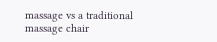massage vs a traditional massage chair